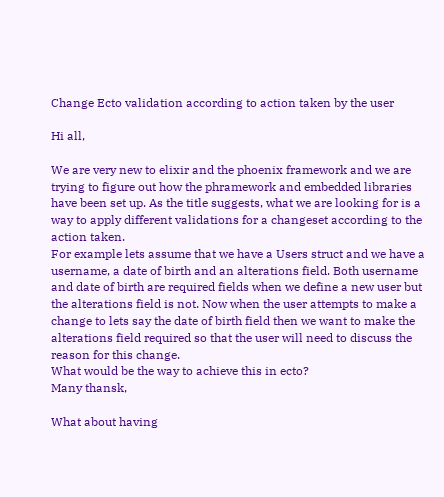Change Ecto validation according to action taken by the user

Hi all,

We are very new to elixir and the phoenix framework and we are trying to figure out how the phramework and embedded libraries have been set up. As the title suggests, what we are looking for is a way to apply different validations for a changeset according to the action taken.
For example lets assume that we have a Users struct and we have a username, a date of birth and an alterations field. Both username and date of birth are required fields when we define a new user but the alterations field is not. Now when the user attempts to make a change to lets say the date of birth field then we want to make the alterations field required so that the user will need to discuss the reason for this change.
What would be the way to achieve this in ecto?
Many thansk,

What about having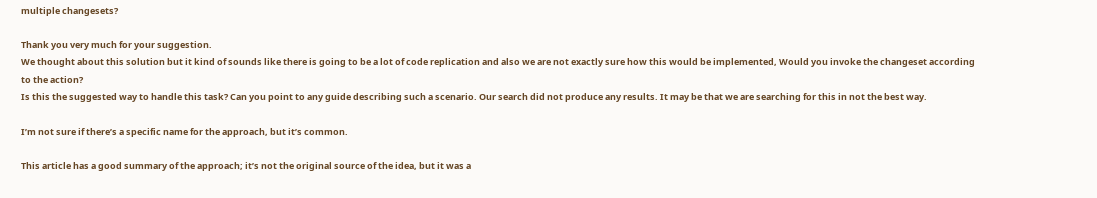multiple changesets?

Thank you very much for your suggestion.
We thought about this solution but it kind of sounds like there is going to be a lot of code replication and also we are not exactly sure how this would be implemented, Would you invoke the changeset according to the action?
Is this the suggested way to handle this task? Can you point to any guide describing such a scenario. Our search did not produce any results. It may be that we are searching for this in not the best way.

I’m not sure if there’s a specific name for the approach, but it’s common.

This article has a good summary of the approach; it’s not the original source of the idea, but it was a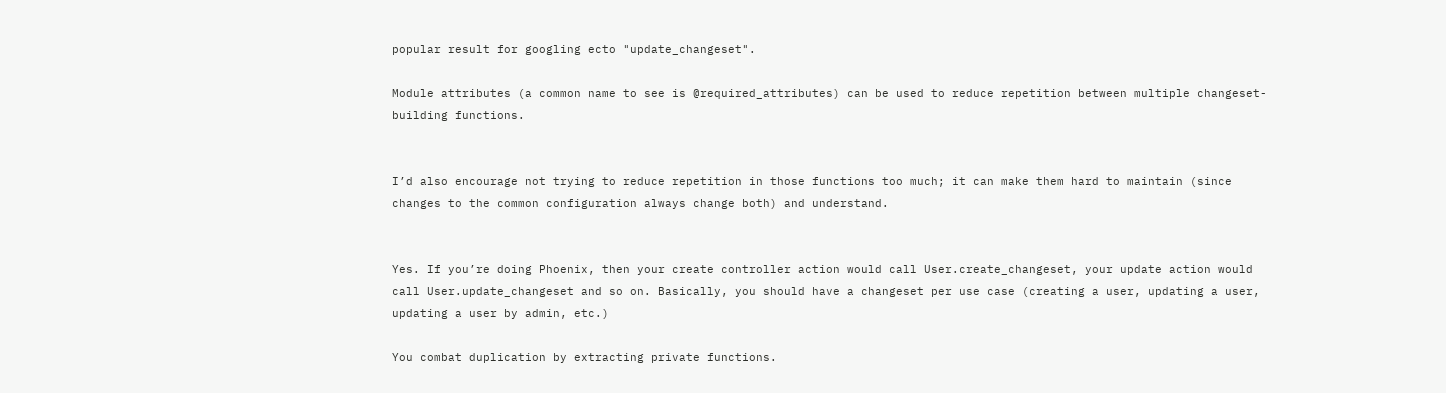popular result for googling ecto "update_changeset".

Module attributes (a common name to see is @required_attributes) can be used to reduce repetition between multiple changeset-building functions.


I’d also encourage not trying to reduce repetition in those functions too much; it can make them hard to maintain (since changes to the common configuration always change both) and understand.


Yes. If you’re doing Phoenix, then your create controller action would call User.create_changeset, your update action would call User.update_changeset and so on. Basically, you should have a changeset per use case (creating a user, updating a user, updating a user by admin, etc.)

You combat duplication by extracting private functions.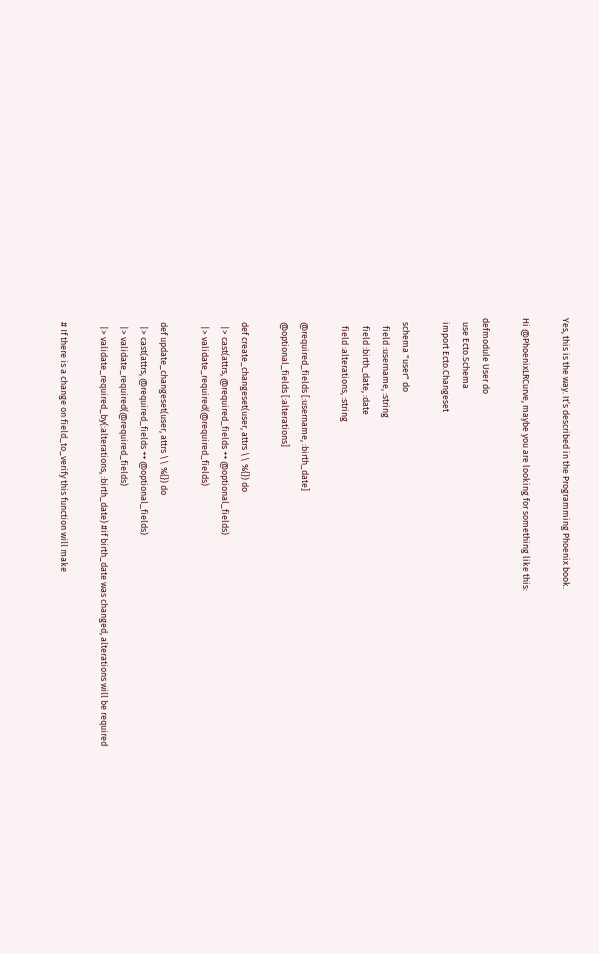Yes, this is the way. It’s described in the Programming Phoenix book.

Hi @PhoenixLRCurve, maybe you are looking for something like this:

defmodule User do
  use Ecto.Schema
  import Ecto.Changeset

  schema "user" do
    field :username, :string
    field :birth_date, :date
    field :alterations, :string

  @required_fields [:username, :birth_date]
  @optional_fields [:alterations]

  def create_changeset(user, attrs \\ %{}) do
    |> cast(attrs, @required_fields ++ @optional_fields)
    |> validate_required(@required_fields)

  def update_changeset(user, attrs \\ %{}) do
    |> cast(attrs, @required_fields ++ @optional_fields)
    |> validate_required(@required_fields)
    |> validate_required_by(:alterations, :birth_date) #if birth_date was changed, alterations will be required

  # If there is a change on field_to_verify this function will make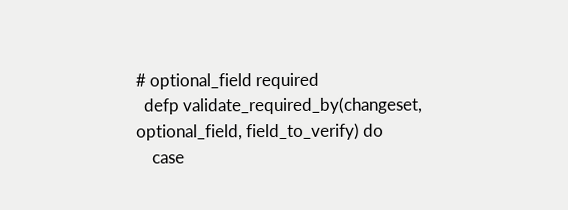# optional_field required
  defp validate_required_by(changeset, optional_field, field_to_verify) do
    case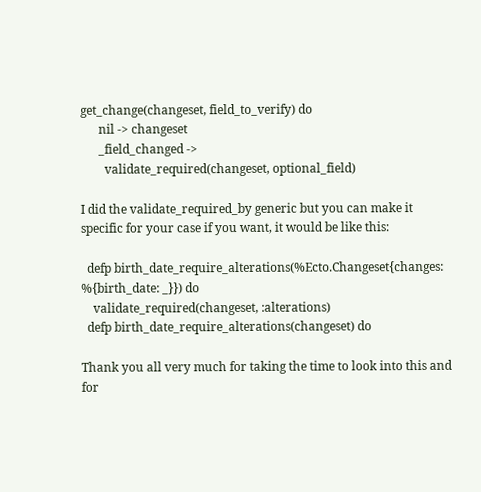get_change(changeset, field_to_verify) do
      nil -> changeset
      _field_changed ->
        validate_required(changeset, optional_field)

I did the validate_required_by generic but you can make it specific for your case if you want, it would be like this:

  defp birth_date_require_alterations(%Ecto.Changeset{changes: %{birth_date: _}}) do
    validate_required(changeset, :alterations)
  defp birth_date_require_alterations(changeset) do

Thank you all very much for taking the time to look into this and for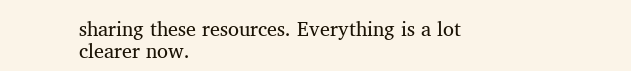sharing these resources. Everything is a lot clearer now.